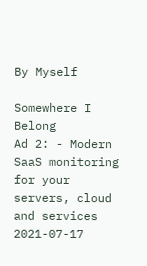By Myself

Somewhere I Belong
Ad 2: - Modern SaaS monitoring for your servers, cloud and services
2021-07-17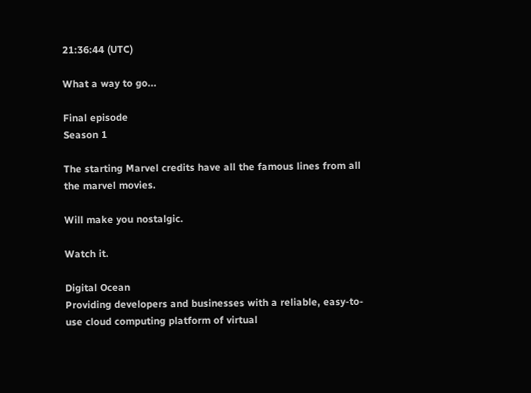21:36:44 (UTC)

What a way to go...

Final episode
Season 1

The starting Marvel credits have all the famous lines from all the marvel movies.

Will make you nostalgic.

Watch it.

Digital Ocean
Providing developers and businesses with a reliable, easy-to-use cloud computing platform of virtual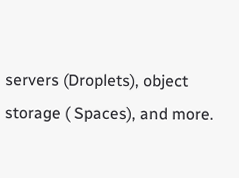servers (Droplets), object storage ( Spaces), and more.